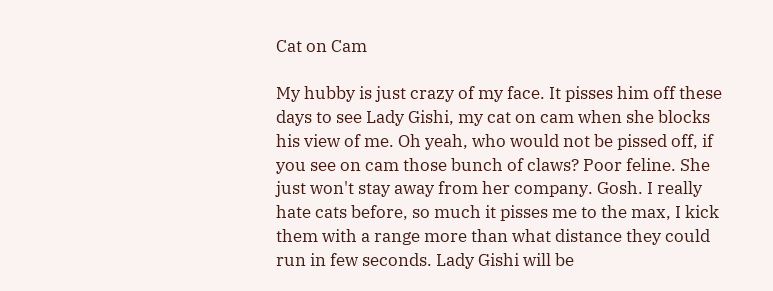Cat on Cam

My hubby is just crazy of my face. It pisses him off these days to see Lady Gishi, my cat on cam when she blocks his view of me. Oh yeah, who would not be pissed off, if you see on cam those bunch of claws? Poor feline. She just won't stay away from her company. Gosh. I really hate cats before, so much it pisses me to the max, I kick them with a range more than what distance they could run in few seconds. Lady Gishi will be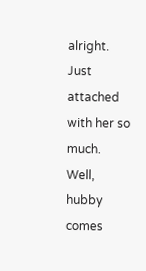alright. Just attached with her so much. Well, hubby comes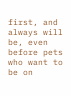first, and always will be, even before pets who want to be on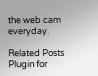the web cam everyday.

Related Posts Plugin for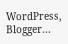WordPress, Blogger...